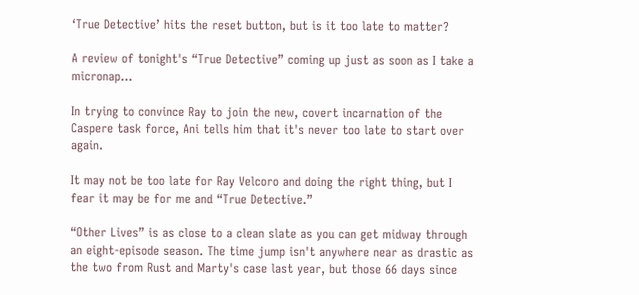‘True Detective’ hits the reset button, but is it too late to matter?

A review of tonight's “True Detective” coming up just as soon as I take a micronap…

In trying to convince Ray to join the new, covert incarnation of the Caspere task force, Ani tells him that it's never too late to start over again.

It may not be too late for Ray Velcoro and doing the right thing, but I fear it may be for me and “True Detective.”

“Other Lives” is as close to a clean slate as you can get midway through an eight-episode season. The time jump isn't anywhere near as drastic as the two from Rust and Marty's case last year, but those 66 days since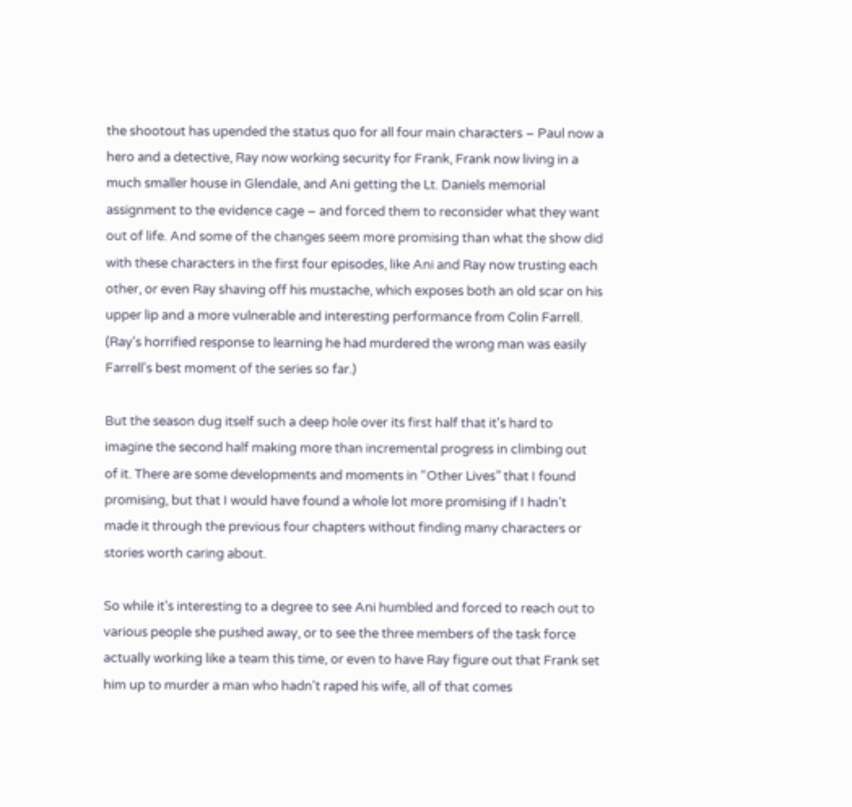the shootout has upended the status quo for all four main characters – Paul now a hero and a detective, Ray now working security for Frank, Frank now living in a much smaller house in Glendale, and Ani getting the Lt. Daniels memorial assignment to the evidence cage – and forced them to reconsider what they want out of life. And some of the changes seem more promising than what the show did with these characters in the first four episodes, like Ani and Ray now trusting each other, or even Ray shaving off his mustache, which exposes both an old scar on his upper lip and a more vulnerable and interesting performance from Colin Farrell. (Ray's horrified response to learning he had murdered the wrong man was easily Farrell's best moment of the series so far.)

But the season dug itself such a deep hole over its first half that it's hard to imagine the second half making more than incremental progress in climbing out of it. There are some developments and moments in “Other Lives” that I found promising, but that I would have found a whole lot more promising if I hadn't made it through the previous four chapters without finding many characters or stories worth caring about.

So while it's interesting to a degree to see Ani humbled and forced to reach out to various people she pushed away, or to see the three members of the task force actually working like a team this time, or even to have Ray figure out that Frank set him up to murder a man who hadn't raped his wife, all of that comes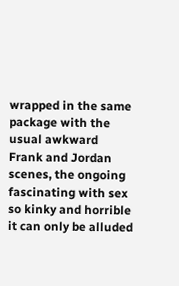wrapped in the same package with the usual awkward Frank and Jordan scenes, the ongoing fascinating with sex so kinky and horrible it can only be alluded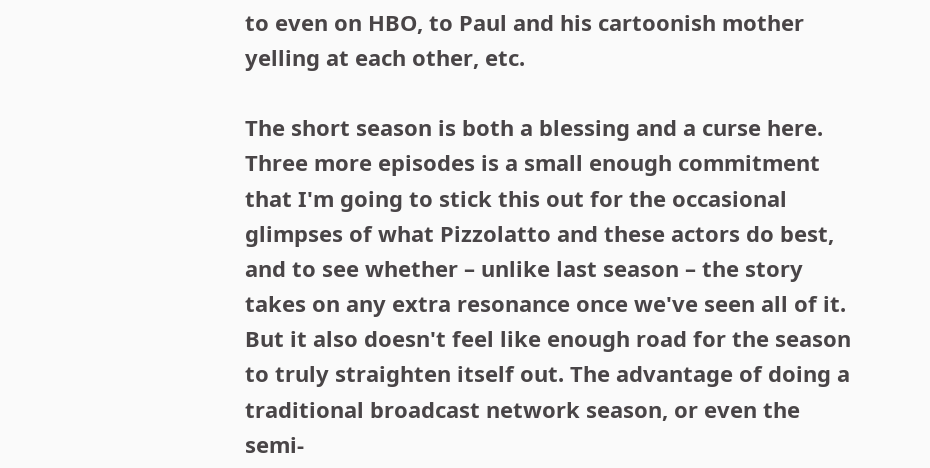to even on HBO, to Paul and his cartoonish mother yelling at each other, etc.

The short season is both a blessing and a curse here. Three more episodes is a small enough commitment that I'm going to stick this out for the occasional glimpses of what Pizzolatto and these actors do best, and to see whether – unlike last season – the story takes on any extra resonance once we've seen all of it. But it also doesn't feel like enough road for the season to truly straighten itself out. The advantage of doing a traditional broadcast network season, or even the semi-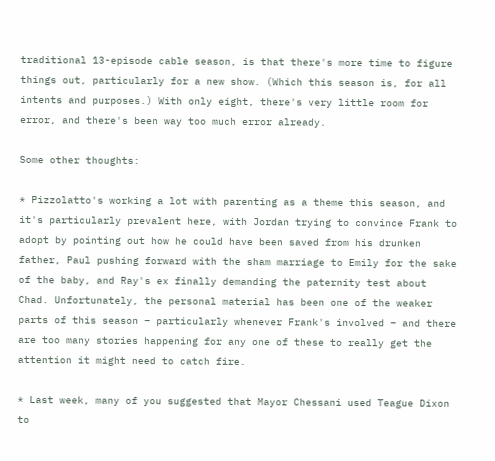traditional 13-episode cable season, is that there's more time to figure things out, particularly for a new show. (Which this season is, for all intents and purposes.) With only eight, there's very little room for error, and there's been way too much error already.

Some other thoughts:

* Pizzolatto's working a lot with parenting as a theme this season, and it's particularly prevalent here, with Jordan trying to convince Frank to adopt by pointing out how he could have been saved from his drunken father, Paul pushing forward with the sham marriage to Emily for the sake of the baby, and Ray's ex finally demanding the paternity test about Chad. Unfortunately, the personal material has been one of the weaker parts of this season – particularly whenever Frank's involved – and there are too many stories happening for any one of these to really get the attention it might need to catch fire.

* Last week, many of you suggested that Mayor Chessani used Teague Dixon to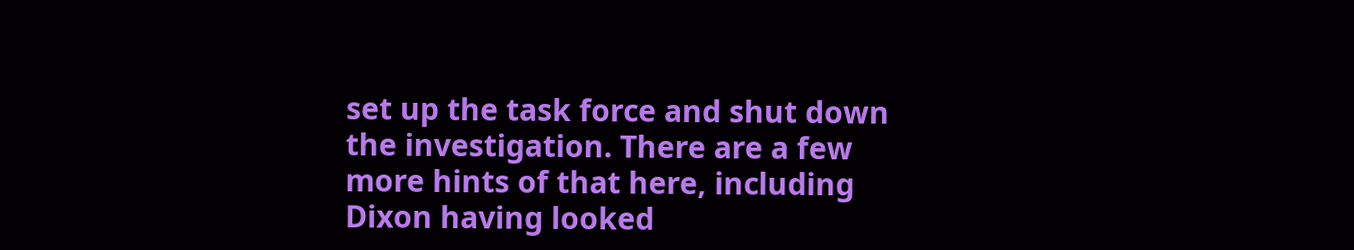set up the task force and shut down the investigation. There are a few more hints of that here, including Dixon having looked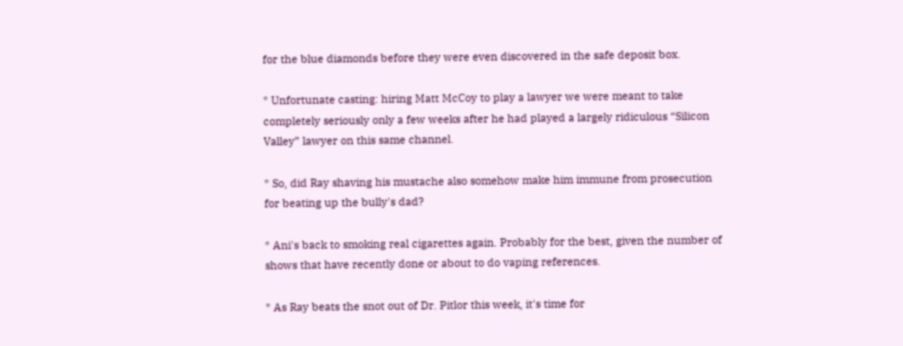for the blue diamonds before they were even discovered in the safe deposit box.

* Unfortunate casting: hiring Matt McCoy to play a lawyer we were meant to take completely seriously only a few weeks after he had played a largely ridiculous “Silicon Valley” lawyer on this same channel.

* So, did Ray shaving his mustache also somehow make him immune from prosecution for beating up the bully's dad?

* Ani's back to smoking real cigarettes again. Probably for the best, given the number of shows that have recently done or about to do vaping references.

* As Ray beats the snot out of Dr. Pitlor this week, it's time for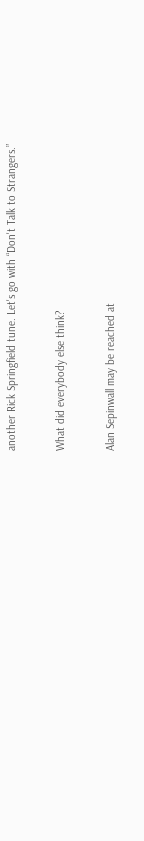another Rick Springfield tune. Let's go with “Don't Talk to Strangers.”

What did everybody else think?

Alan Sepinwall may be reached at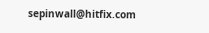sepinwall@hitfix.com